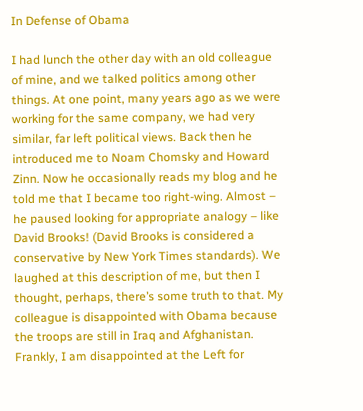In Defense of Obama

I had lunch the other day with an old colleague of mine, and we talked politics among other things. At one point, many years ago as we were working for the same company, we had very similar, far left political views. Back then he introduced me to Noam Chomsky and Howard Zinn. Now he occasionally reads my blog and he told me that I became too right-wing. Almost – he paused looking for appropriate analogy – like David Brooks! (David Brooks is considered a conservative by New York Times standards). We laughed at this description of me, but then I thought, perhaps, there’s some truth to that. My colleague is disappointed with Obama because the troops are still in Iraq and Afghanistan. Frankly, I am disappointed at the Left for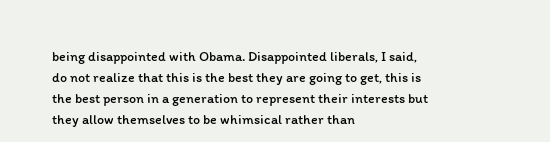being disappointed with Obama. Disappointed liberals, I said, do not realize that this is the best they are going to get, this is the best person in a generation to represent their interests but they allow themselves to be whimsical rather than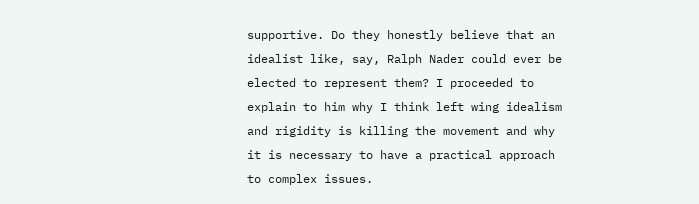supportive. Do they honestly believe that an idealist like, say, Ralph Nader could ever be elected to represent them? I proceeded to explain to him why I think left wing idealism and rigidity is killing the movement and why it is necessary to have a practical approach to complex issues.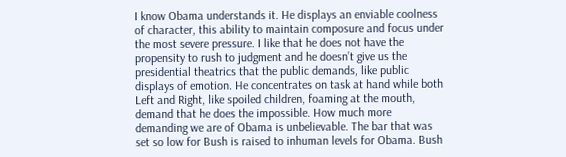I know Obama understands it. He displays an enviable coolness of character, this ability to maintain composure and focus under the most severe pressure. I like that he does not have the propensity to rush to judgment and he doesn’t give us the presidential theatrics that the public demands, like public displays of emotion. He concentrates on task at hand while both Left and Right, like spoiled children, foaming at the mouth, demand that he does the impossible. How much more demanding we are of Obama is unbelievable. The bar that was set so low for Bush is raised to inhuman levels for Obama. Bush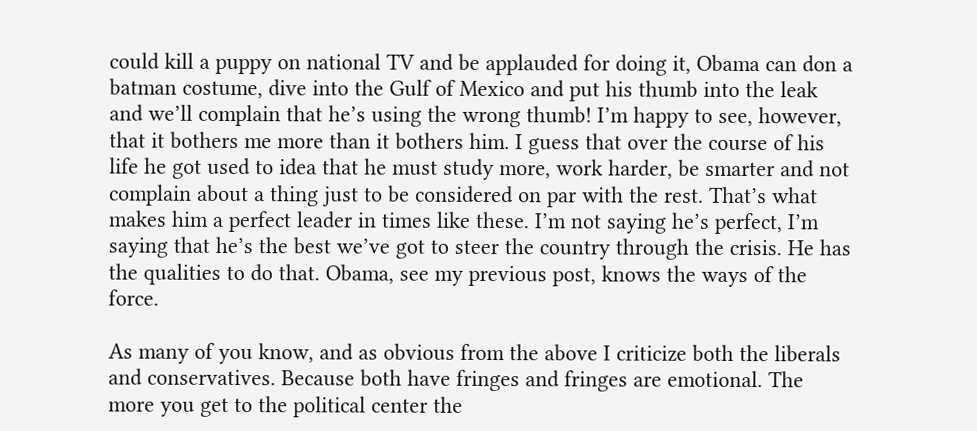could kill a puppy on national TV and be applauded for doing it, Obama can don a batman costume, dive into the Gulf of Mexico and put his thumb into the leak and we’ll complain that he’s using the wrong thumb! I’m happy to see, however, that it bothers me more than it bothers him. I guess that over the course of his life he got used to idea that he must study more, work harder, be smarter and not complain about a thing just to be considered on par with the rest. That’s what makes him a perfect leader in times like these. I’m not saying he’s perfect, I’m saying that he’s the best we’ve got to steer the country through the crisis. He has the qualities to do that. Obama, see my previous post, knows the ways of the force.

As many of you know, and as obvious from the above I criticize both the liberals and conservatives. Because both have fringes and fringes are emotional. The more you get to the political center the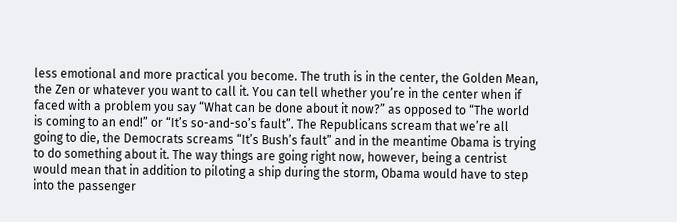less emotional and more practical you become. The truth is in the center, the Golden Mean, the Zen or whatever you want to call it. You can tell whether you’re in the center when if faced with a problem you say “What can be done about it now?” as opposed to “The world is coming to an end!” or “It’s so-and-so’s fault”. The Republicans scream that we’re all going to die, the Democrats screams “It’s Bush’s fault” and in the meantime Obama is trying to do something about it. The way things are going right now, however, being a centrist would mean that in addition to piloting a ship during the storm, Obama would have to step into the passenger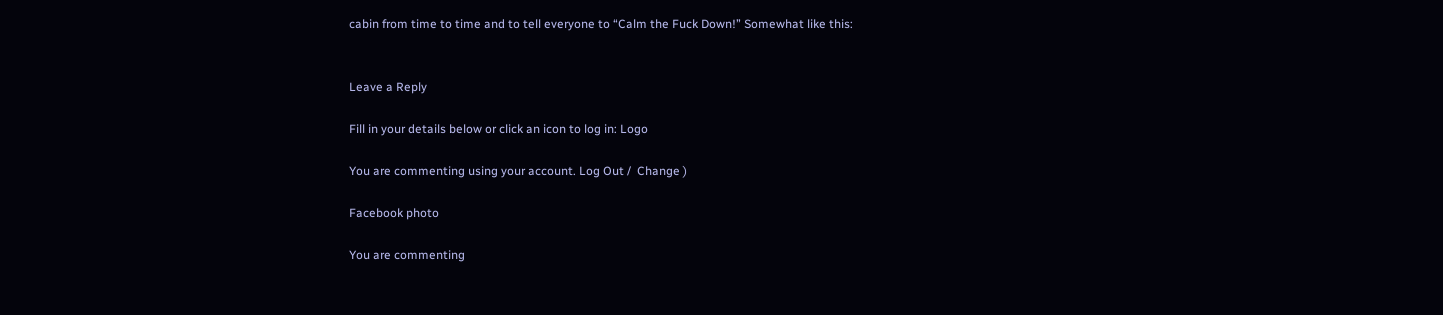cabin from time to time and to tell everyone to “Calm the Fuck Down!” Somewhat like this:


Leave a Reply

Fill in your details below or click an icon to log in: Logo

You are commenting using your account. Log Out /  Change )

Facebook photo

You are commenting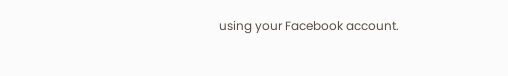using your Facebook account.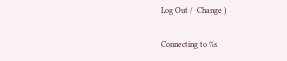Log Out /  Change )

Connecting to %s